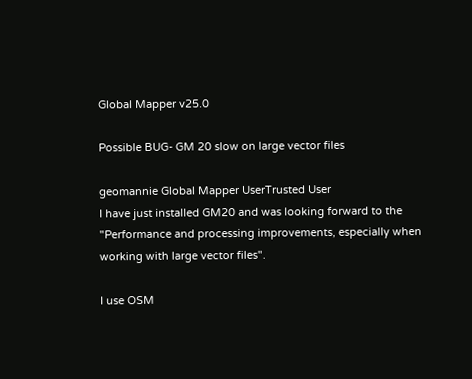Global Mapper v25.0

Possible BUG- GM 20 slow on large vector files

geomannie Global Mapper UserTrusted User
I have just installed GM20 and was looking forward to the "Performance and processing improvements, especially when working with large vector files".

I use OSM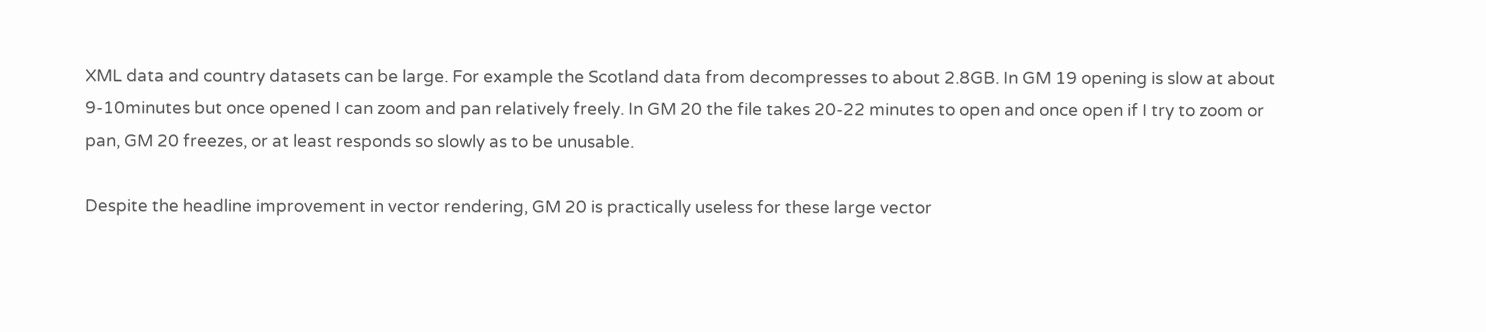XML data and country datasets can be large. For example the Scotland data from decompresses to about 2.8GB. In GM 19 opening is slow at about 9-10minutes but once opened I can zoom and pan relatively freely. In GM 20 the file takes 20-22 minutes to open and once open if I try to zoom or pan, GM 20 freezes, or at least responds so slowly as to be unusable.

Despite the headline improvement in vector rendering, GM 20 is practically useless for these large vector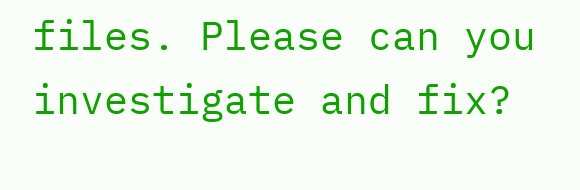files. Please can you investigate and fix?